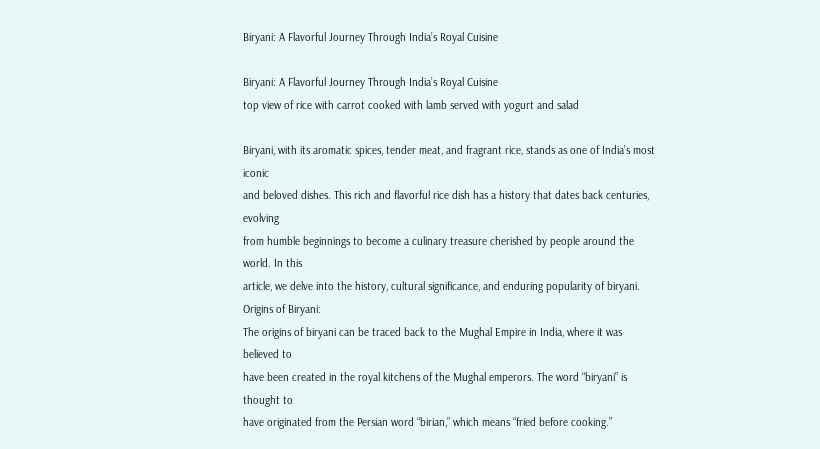Biryani: A Flavorful Journey Through India’s Royal Cuisine

Biryani: A Flavorful Journey Through India’s Royal Cuisine
top view of rice with carrot cooked with lamb served with yogurt and salad

Biryani, with its aromatic spices, tender meat, and fragrant rice, stands as one of India’s most iconic
and beloved dishes. This rich and flavorful rice dish has a history that dates back centuries, evolving
from humble beginnings to become a culinary treasure cherished by people around the world. In this
article, we delve into the history, cultural significance, and enduring popularity of biryani.
Origins of Biryani:
The origins of biryani can be traced back to the Mughal Empire in India, where it was believed to
have been created in the royal kitchens of the Mughal emperors. The word “biryani” is thought to
have originated from the Persian word “birian,” which means “fried before cooking.”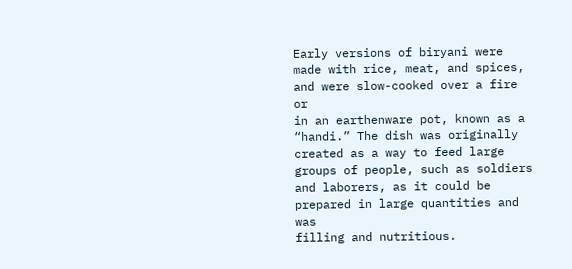Early versions of biryani were made with rice, meat, and spices, and were slow-cooked over a fire or
in an earthenware pot, known as a “handi.” The dish was originally created as a way to feed large
groups of people, such as soldiers and laborers, as it could be prepared in large quantities and was
filling and nutritious.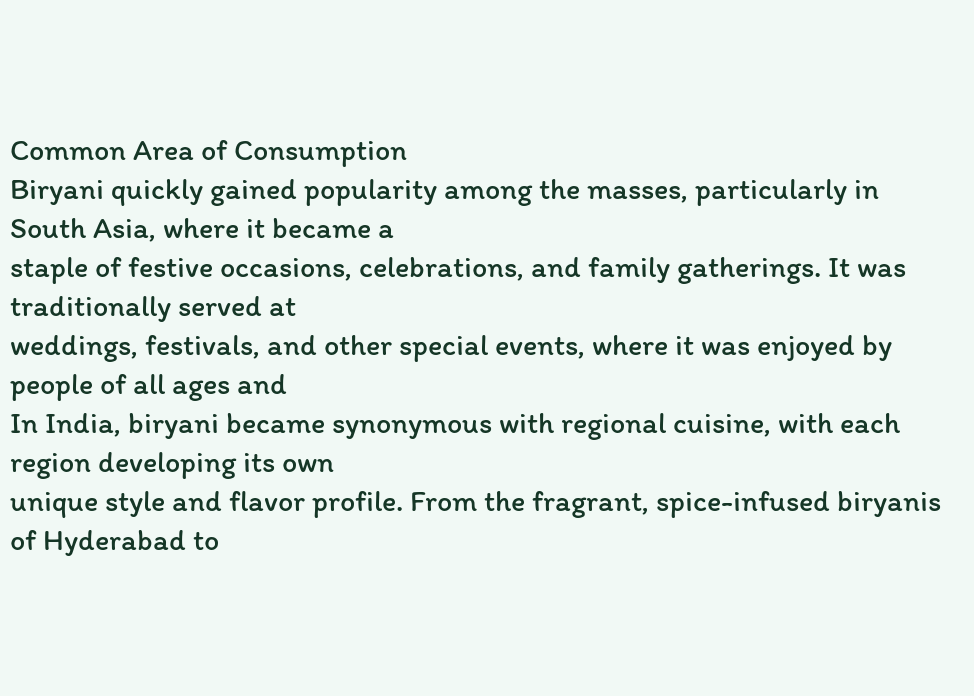Common Area of Consumption
Biryani quickly gained popularity among the masses, particularly in South Asia, where it became a
staple of festive occasions, celebrations, and family gatherings. It was traditionally served at
weddings, festivals, and other special events, where it was enjoyed by people of all ages and
In India, biryani became synonymous with regional cuisine, with each region developing its own
unique style and flavor profile. From the fragrant, spice-infused biryanis of Hyderabad to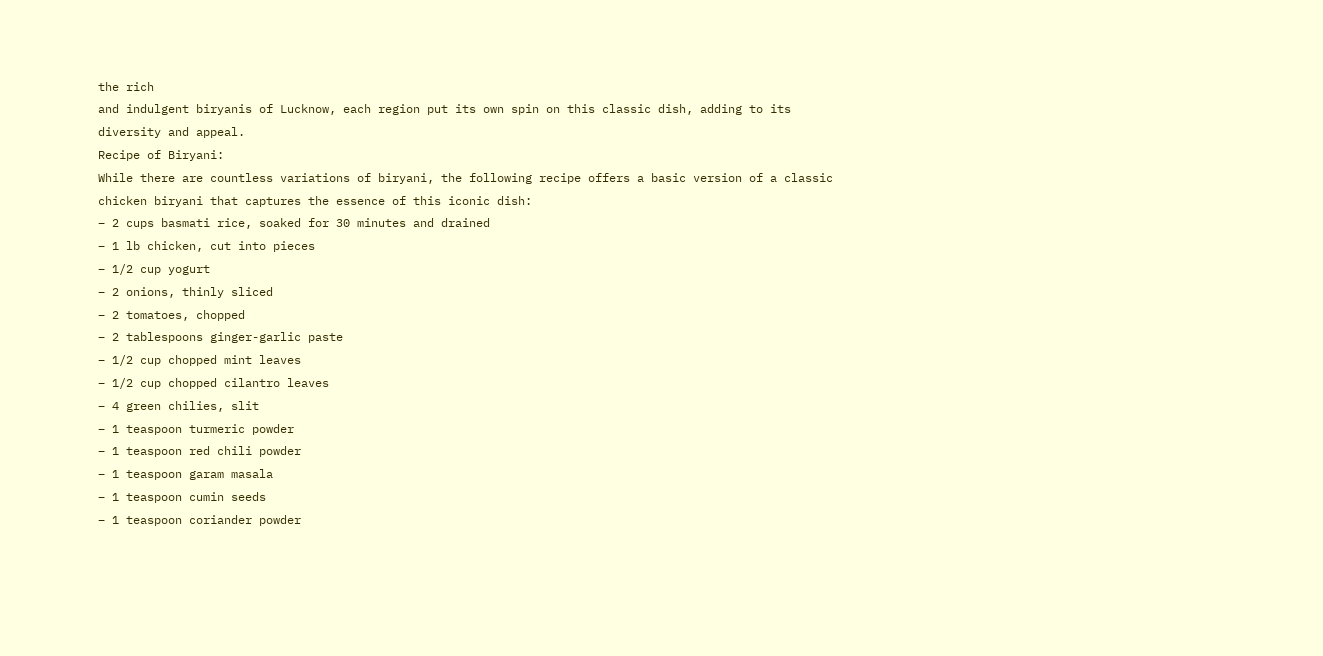the rich
and indulgent biryanis of Lucknow, each region put its own spin on this classic dish, adding to its
diversity and appeal.
Recipe of Biryani:
While there are countless variations of biryani, the following recipe offers a basic version of a classic
chicken biryani that captures the essence of this iconic dish:
– 2 cups basmati rice, soaked for 30 minutes and drained
– 1 lb chicken, cut into pieces
– 1/2 cup yogurt
– 2 onions, thinly sliced
– 2 tomatoes, chopped
– 2 tablespoons ginger-garlic paste
– 1/2 cup chopped mint leaves
– 1/2 cup chopped cilantro leaves
– 4 green chilies, slit
– 1 teaspoon turmeric powder
– 1 teaspoon red chili powder
– 1 teaspoon garam masala
– 1 teaspoon cumin seeds
– 1 teaspoon coriander powder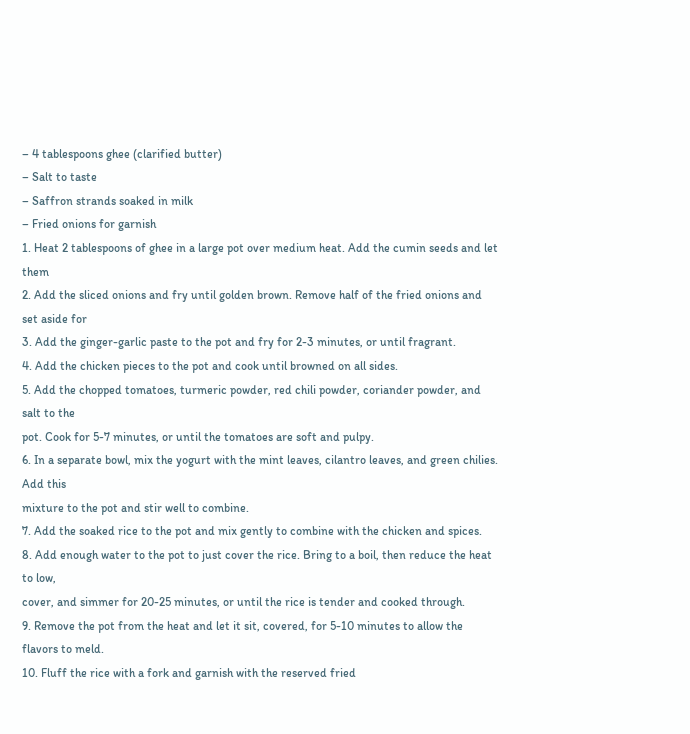– 4 tablespoons ghee (clarified butter)
– Salt to taste
– Saffron strands soaked in milk
– Fried onions for garnish
1. Heat 2 tablespoons of ghee in a large pot over medium heat. Add the cumin seeds and let them
2. Add the sliced onions and fry until golden brown. Remove half of the fried onions and set aside for
3. Add the ginger-garlic paste to the pot and fry for 2-3 minutes, or until fragrant.
4. Add the chicken pieces to the pot and cook until browned on all sides.
5. Add the chopped tomatoes, turmeric powder, red chili powder, coriander powder, and salt to the
pot. Cook for 5-7 minutes, or until the tomatoes are soft and pulpy.
6. In a separate bowl, mix the yogurt with the mint leaves, cilantro leaves, and green chilies. Add this
mixture to the pot and stir well to combine.
7. Add the soaked rice to the pot and mix gently to combine with the chicken and spices.
8. Add enough water to the pot to just cover the rice. Bring to a boil, then reduce the heat to low,
cover, and simmer for 20-25 minutes, or until the rice is tender and cooked through.
9. Remove the pot from the heat and let it sit, covered, for 5-10 minutes to allow the flavors to meld.
10. Fluff the rice with a fork and garnish with the reserved fried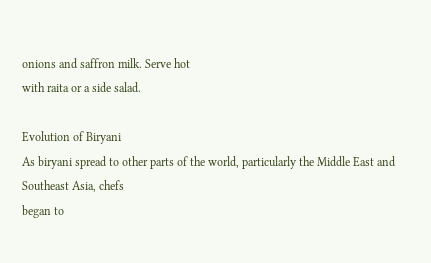onions and saffron milk. Serve hot
with raita or a side salad.

Evolution of Biryani
As biryani spread to other parts of the world, particularly the Middle East and Southeast Asia, chefs
began to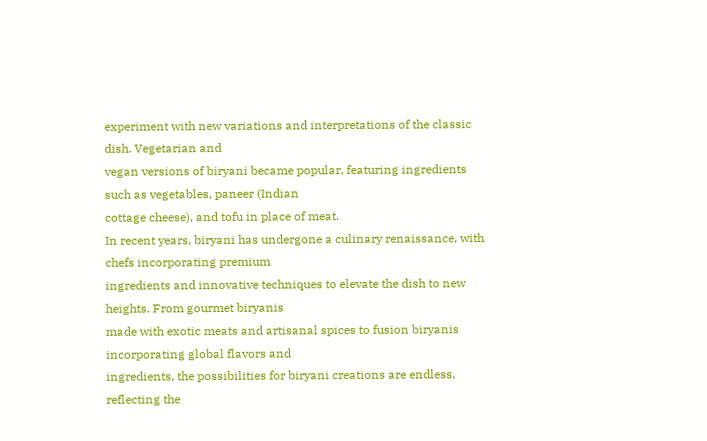experiment with new variations and interpretations of the classic dish. Vegetarian and
vegan versions of biryani became popular, featuring ingredients such as vegetables, paneer (Indian
cottage cheese), and tofu in place of meat.
In recent years, biryani has undergone a culinary renaissance, with chefs incorporating premium
ingredients and innovative techniques to elevate the dish to new heights. From gourmet biryanis
made with exotic meats and artisanal spices to fusion biryanis incorporating global flavors and
ingredients, the possibilities for biryani creations are endless, reflecting the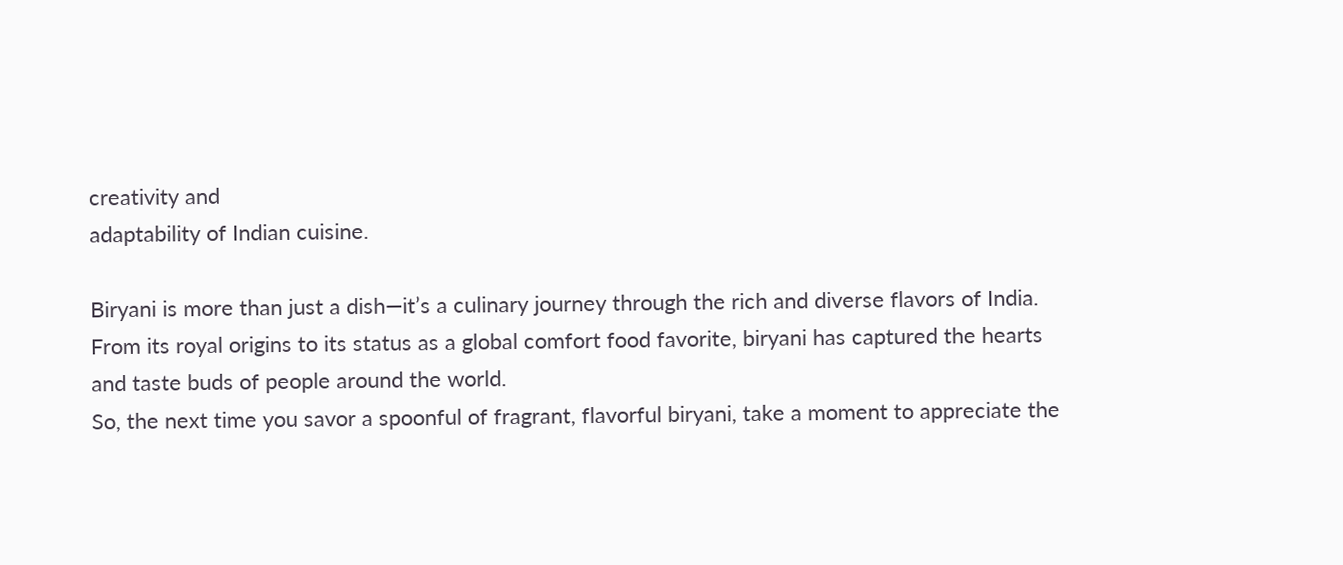creativity and
adaptability of Indian cuisine.

Biryani is more than just a dish—it’s a culinary journey through the rich and diverse flavors of India.
From its royal origins to its status as a global comfort food favorite, biryani has captured the hearts
and taste buds of people around the world.
So, the next time you savor a spoonful of fragrant, flavorful biryani, take a moment to appreciate the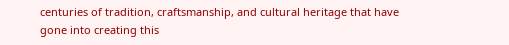centuries of tradition, craftsmanship, and cultural heritage that have gone into creating this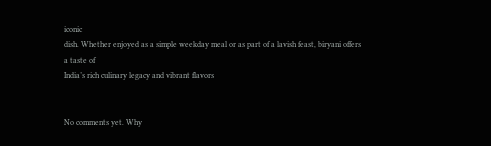iconic
dish. Whether enjoyed as a simple weekday meal or as part of a lavish feast, biryani offers a taste of
India’s rich culinary legacy and vibrant flavors


No comments yet. Why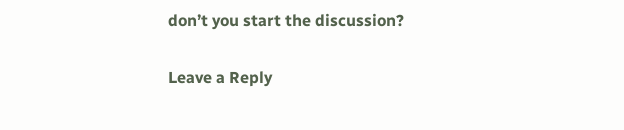don’t you start the discussion?

Leave a Reply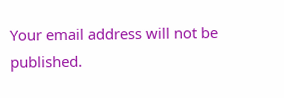Your email address will not be published.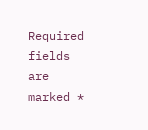Required fields are marked *